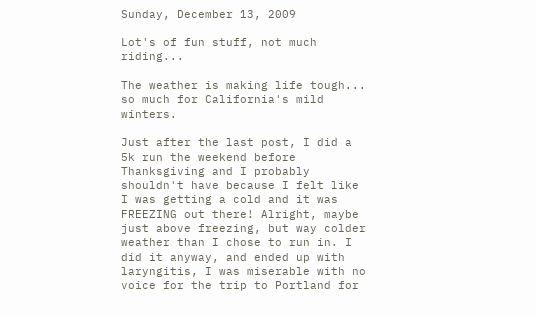Sunday, December 13, 2009

Lot's of fun stuff, not much riding...

The weather is making life tough... so much for California's mild winters.

Just after the last post, I did a 5k run the weekend before Thanksgiving and I probably shouldn't have because I felt like I was getting a cold and it was FREEZING out there! Alright, maybe just above freezing, but way colder weather than I chose to run in. I did it anyway, and ended up with laryngitis, I was miserable with no voice for the trip to Portland for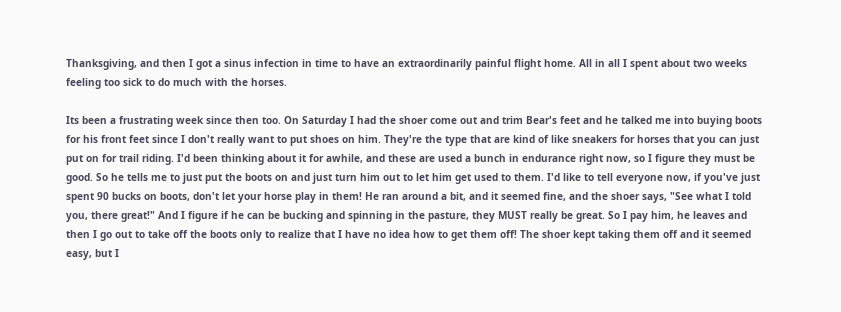Thanksgiving, and then I got a sinus infection in time to have an extraordinarily painful flight home. All in all I spent about two weeks feeling too sick to do much with the horses.

Its been a frustrating week since then too. On Saturday I had the shoer come out and trim Bear's feet and he talked me into buying boots for his front feet since I don't really want to put shoes on him. They're the type that are kind of like sneakers for horses that you can just put on for trail riding. I'd been thinking about it for awhile, and these are used a bunch in endurance right now, so I figure they must be good. So he tells me to just put the boots on and just turn him out to let him get used to them. I'd like to tell everyone now, if you've just spent 90 bucks on boots, don't let your horse play in them! He ran around a bit, and it seemed fine, and the shoer says, "See what I told you, there great!" And I figure if he can be bucking and spinning in the pasture, they MUST really be great. So I pay him, he leaves and then I go out to take off the boots only to realize that I have no idea how to get them off! The shoer kept taking them off and it seemed easy, but I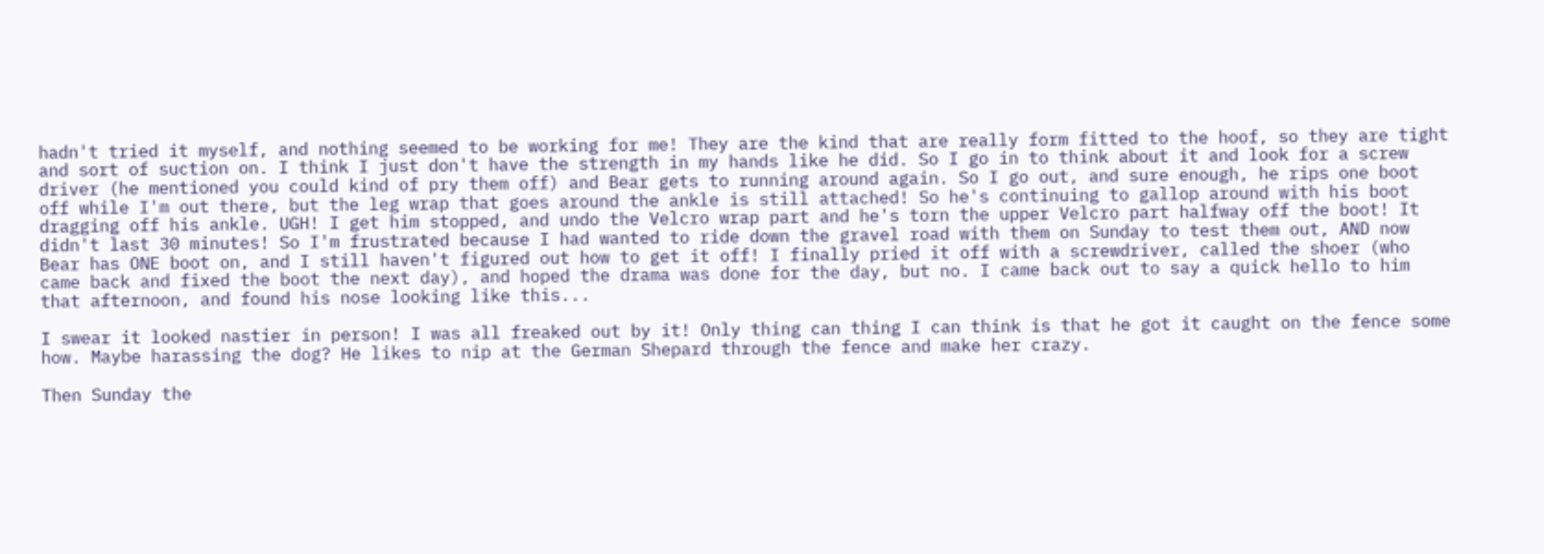hadn't tried it myself, and nothing seemed to be working for me! They are the kind that are really form fitted to the hoof, so they are tight and sort of suction on. I think I just don't have the strength in my hands like he did. So I go in to think about it and look for a screw driver (he mentioned you could kind of pry them off) and Bear gets to running around again. So I go out, and sure enough, he rips one boot off while I'm out there, but the leg wrap that goes around the ankle is still attached! So he's continuing to gallop around with his boot dragging off his ankle. UGH! I get him stopped, and undo the Velcro wrap part and he's torn the upper Velcro part halfway off the boot! It didn't last 30 minutes! So I'm frustrated because I had wanted to ride down the gravel road with them on Sunday to test them out, AND now Bear has ONE boot on, and I still haven't figured out how to get it off! I finally pried it off with a screwdriver, called the shoer (who came back and fixed the boot the next day), and hoped the drama was done for the day, but no. I came back out to say a quick hello to him that afternoon, and found his nose looking like this...

I swear it looked nastier in person! I was all freaked out by it! Only thing can thing I can think is that he got it caught on the fence some how. Maybe harassing the dog? He likes to nip at the German Shepard through the fence and make her crazy.

Then Sunday the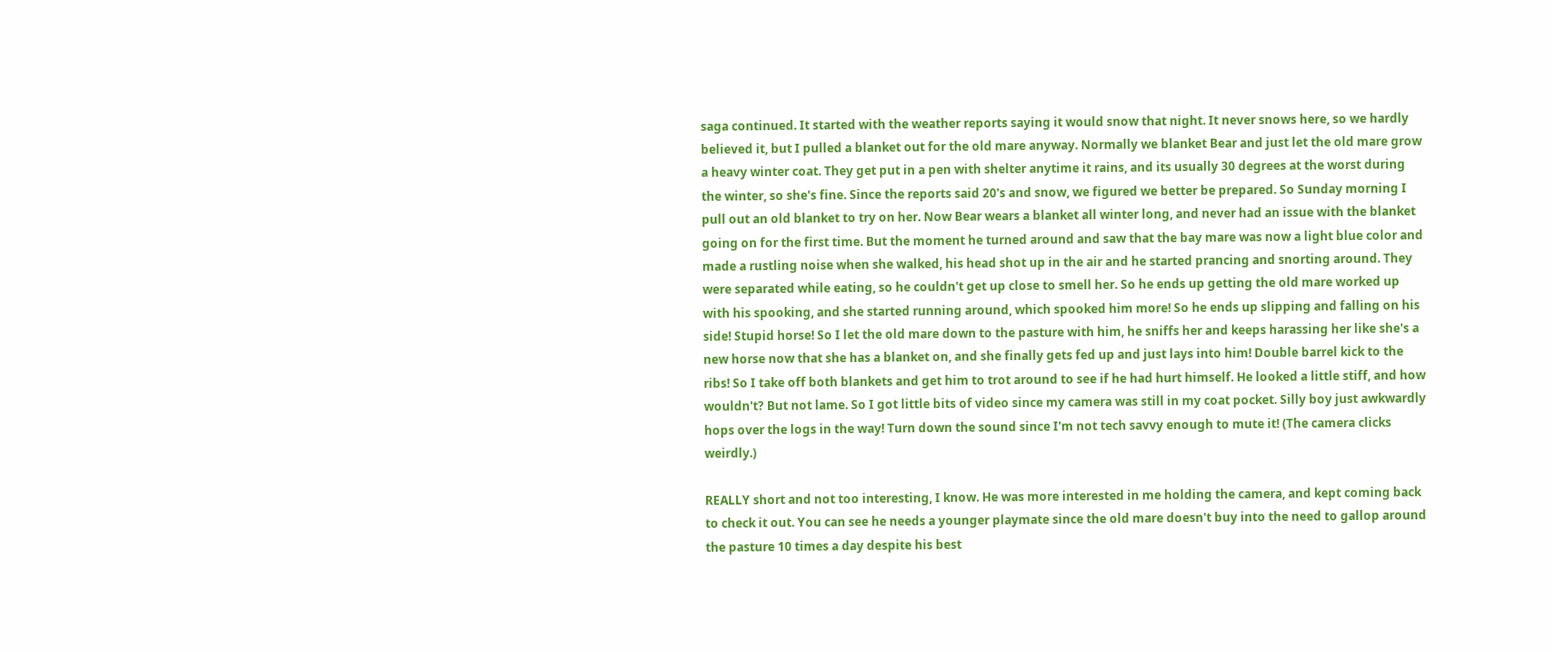saga continued. It started with the weather reports saying it would snow that night. It never snows here, so we hardly believed it, but I pulled a blanket out for the old mare anyway. Normally we blanket Bear and just let the old mare grow a heavy winter coat. They get put in a pen with shelter anytime it rains, and its usually 30 degrees at the worst during the winter, so she's fine. Since the reports said 20's and snow, we figured we better be prepared. So Sunday morning I pull out an old blanket to try on her. Now Bear wears a blanket all winter long, and never had an issue with the blanket going on for the first time. But the moment he turned around and saw that the bay mare was now a light blue color and made a rustling noise when she walked, his head shot up in the air and he started prancing and snorting around. They were separated while eating, so he couldn't get up close to smell her. So he ends up getting the old mare worked up with his spooking, and she started running around, which spooked him more! So he ends up slipping and falling on his side! Stupid horse! So I let the old mare down to the pasture with him, he sniffs her and keeps harassing her like she's a new horse now that she has a blanket on, and she finally gets fed up and just lays into him! Double barrel kick to the ribs! So I take off both blankets and get him to trot around to see if he had hurt himself. He looked a little stiff, and how wouldn't? But not lame. So I got little bits of video since my camera was still in my coat pocket. Silly boy just awkwardly hops over the logs in the way! Turn down the sound since I'm not tech savvy enough to mute it! (The camera clicks weirdly.)

REALLY short and not too interesting, I know. He was more interested in me holding the camera, and kept coming back to check it out. You can see he needs a younger playmate since the old mare doesn't buy into the need to gallop around the pasture 10 times a day despite his best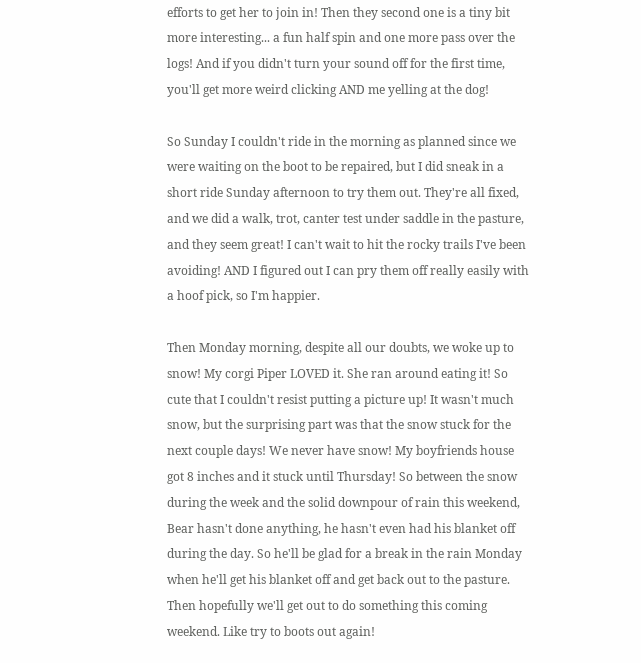efforts to get her to join in! Then they second one is a tiny bit more interesting... a fun half spin and one more pass over the logs! And if you didn't turn your sound off for the first time, you'll get more weird clicking AND me yelling at the dog!

So Sunday I couldn't ride in the morning as planned since we were waiting on the boot to be repaired, but I did sneak in a short ride Sunday afternoon to try them out. They're all fixed, and we did a walk, trot, canter test under saddle in the pasture, and they seem great! I can't wait to hit the rocky trails I've been avoiding! AND I figured out I can pry them off really easily with a hoof pick, so I'm happier.

Then Monday morning, despite all our doubts, we woke up to snow! My corgi Piper LOVED it. She ran around eating it! So cute that I couldn't resist putting a picture up! It wasn't much snow, but the surprising part was that the snow stuck for the next couple days! We never have snow! My boyfriends house got 8 inches and it stuck until Thursday! So between the snow during the week and the solid downpour of rain this weekend, Bear hasn't done anything, he hasn't even had his blanket off during the day. So he'll be glad for a break in the rain Monday when he'll get his blanket off and get back out to the pasture. Then hopefully we'll get out to do something this coming weekend. Like try to boots out again!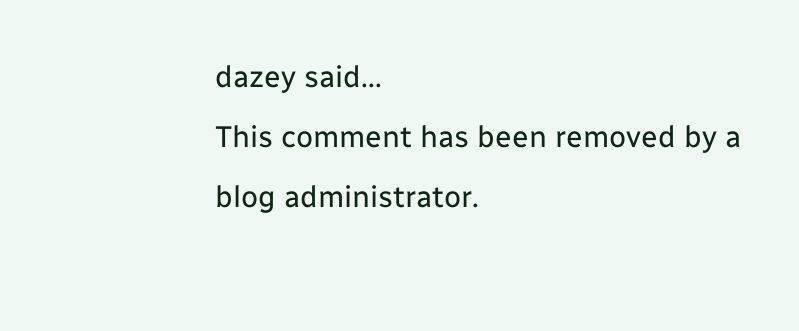dazey said...
This comment has been removed by a blog administrator.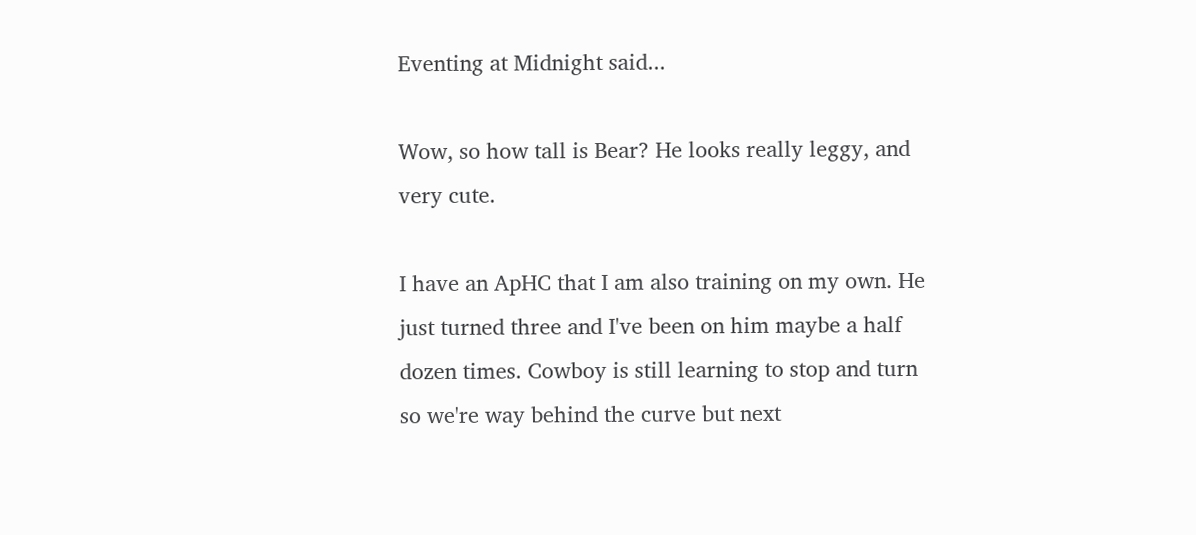Eventing at Midnight said...

Wow, so how tall is Bear? He looks really leggy, and very cute.

I have an ApHC that I am also training on my own. He just turned three and I've been on him maybe a half dozen times. Cowboy is still learning to stop and turn so we're way behind the curve but next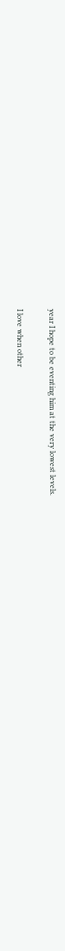year I hope to be eventing him at the very lowest levels.

I love when other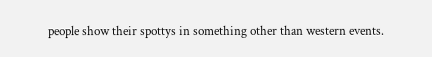people show their spottys in something other than western events.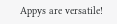Appys are versatile!